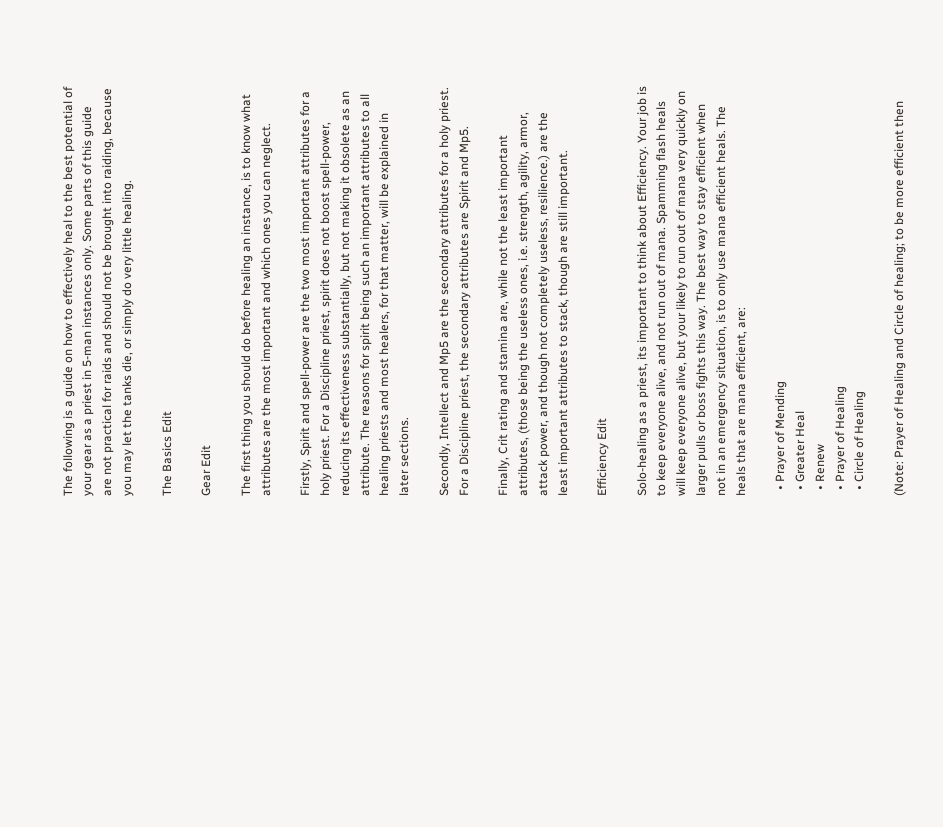The following is a guide on how to effectively heal to the best potential of your gear as a priest in 5-man instances only. Some parts of this guide are not practical for raids and should not be brought into raiding, because you may let the tanks die, or simply do very little healing.

The Basics Edit

Gear Edit

The first thing you should do before healing an instance, is to know what attributes are the most important and which ones you can neglect.

Firstly, Spirit and spell-power are the two most important attributes for a holy priest. For a Discipline priest, spirit does not boost spell-power, reducing its effectiveness substantially, but not making it obsolete as an attribute. The reasons for spirit being such an important attributes to all healing priests and most healers, for that matter, will be explained in later sections.

Secondly, Intellect and Mp5 are the secondary attributes for a holy priest. For a Discipline priest, the secondary attributes are Spirit and Mp5.

Finally, Crit rating and stamina are, while not the least important attributes, (those being the useless ones, i.e. strength, agility, armor, attack power, and though not completely useless, resilience.) are the least important attributes to stack, though are still important.

Efficiency Edit

Solo-healing as a priest, its important to think about Efficiency. Your job is to keep everyone alive, and not run out of mana. Spamming flash heals will keep everyone alive, but your likely to run out of mana very quickly on larger pulls or boss fights this way. The best way to stay efficient when not in an emergency situation, is to only use mana efficient heals. The heals that are mana efficient, are:

  • Prayer of Mending
  • Greater Heal
  • Renew
  • Prayer of Healing
  • Circle of Healing

(Note: Prayer of Healing and Circle of healing; to be more efficient then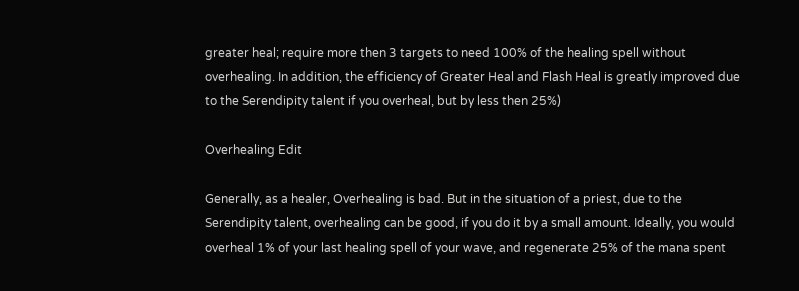greater heal; require more then 3 targets to need 100% of the healing spell without overhealing. In addition, the efficiency of Greater Heal and Flash Heal is greatly improved due to the Serendipity talent if you overheal, but by less then 25%)

Overhealing Edit

Generally, as a healer, Overhealing is bad. But in the situation of a priest, due to the Serendipity talent, overhealing can be good, if you do it by a small amount. Ideally, you would overheal 1% of your last healing spell of your wave, and regenerate 25% of the mana spent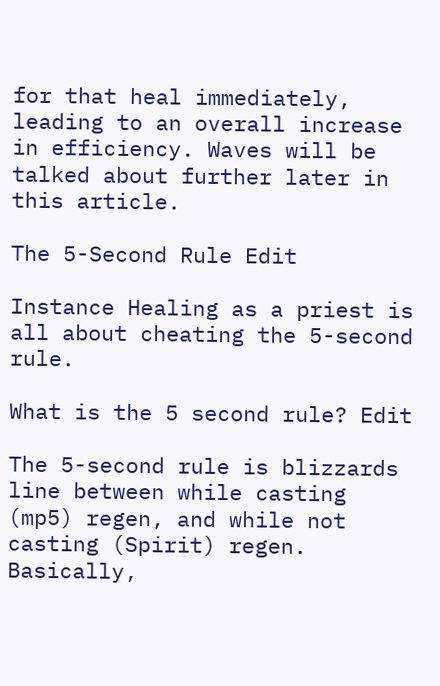for that heal immediately, leading to an overall increase in efficiency. Waves will be talked about further later in this article.

The 5-Second Rule Edit

Instance Healing as a priest is all about cheating the 5-second rule.

What is the 5 second rule? Edit

The 5-second rule is blizzards line between while casting (mp5) regen, and while not casting (Spirit) regen. Basically,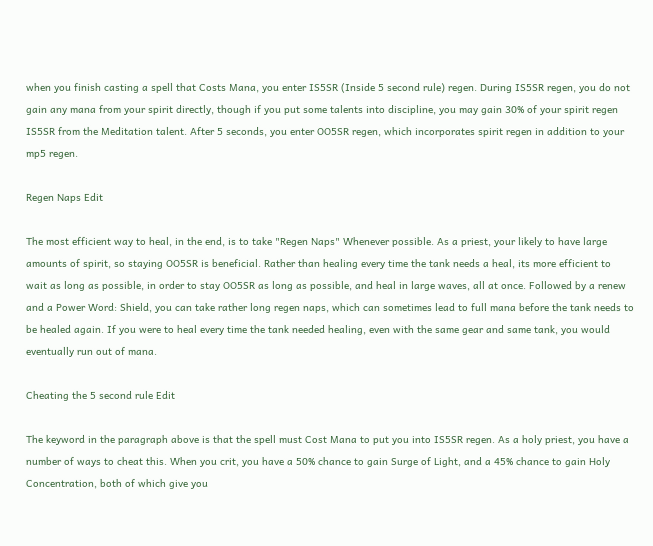when you finish casting a spell that Costs Mana, you enter IS5SR (Inside 5 second rule) regen. During IS5SR regen, you do not gain any mana from your spirit directly, though if you put some talents into discipline, you may gain 30% of your spirit regen IS5SR from the Meditation talent. After 5 seconds, you enter OO5SR regen, which incorporates spirit regen in addition to your mp5 regen.

Regen Naps Edit

The most efficient way to heal, in the end, is to take "Regen Naps" Whenever possible. As a priest, your likely to have large amounts of spirit, so staying OO5SR is beneficial. Rather than healing every time the tank needs a heal, its more efficient to wait as long as possible, in order to stay OO5SR as long as possible, and heal in large waves, all at once. Followed by a renew and a Power Word: Shield, you can take rather long regen naps, which can sometimes lead to full mana before the tank needs to be healed again. If you were to heal every time the tank needed healing, even with the same gear and same tank, you would eventually run out of mana.

Cheating the 5 second rule Edit

The keyword in the paragraph above is that the spell must Cost Mana to put you into IS5SR regen. As a holy priest, you have a number of ways to cheat this. When you crit, you have a 50% chance to gain Surge of Light, and a 45% chance to gain Holy Concentration, both of which give you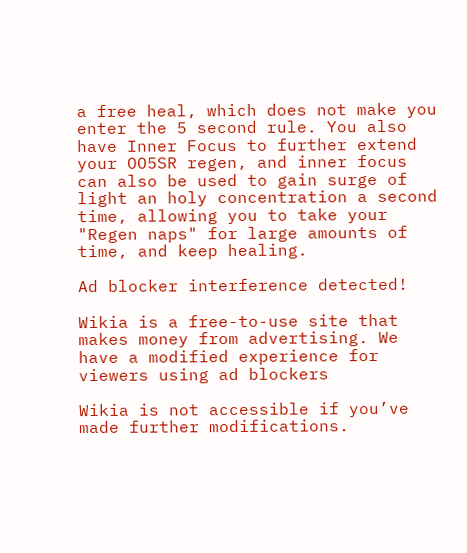a free heal, which does not make you enter the 5 second rule. You also have Inner Focus to further extend your OO5SR regen, and inner focus can also be used to gain surge of light an holy concentration a second time, allowing you to take your "Regen naps" for large amounts of time, and keep healing.

Ad blocker interference detected!

Wikia is a free-to-use site that makes money from advertising. We have a modified experience for viewers using ad blockers

Wikia is not accessible if you’ve made further modifications.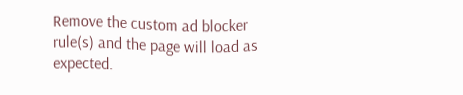Remove the custom ad blocker rule(s) and the page will load as expected.